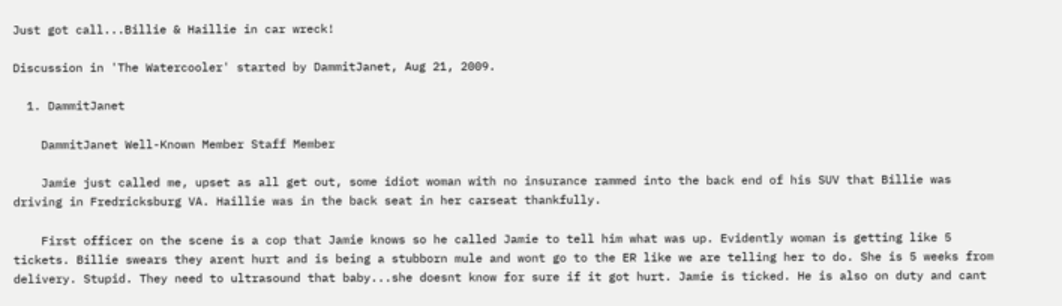Just got call...Billie & Haillie in car wreck!

Discussion in 'The Watercooler' started by DammitJanet, Aug 21, 2009.

  1. DammitJanet

    DammitJanet Well-Known Member Staff Member

    Jamie just called me, upset as all get out, some idiot woman with no insurance rammed into the back end of his SUV that Billie was driving in Fredricksburg VA. Haillie was in the back seat in her carseat thankfully.

    First officer on the scene is a cop that Jamie knows so he called Jamie to tell him what was up. Evidently woman is getting like 5 tickets. Billie swears they arent hurt and is being a stubborn mule and wont go to the ER like we are telling her to do. She is 5 weeks from delivery. Stupid. They need to ultrasound that baby...she doesnt know for sure if it got hurt. Jamie is ticked. He is also on duty and cant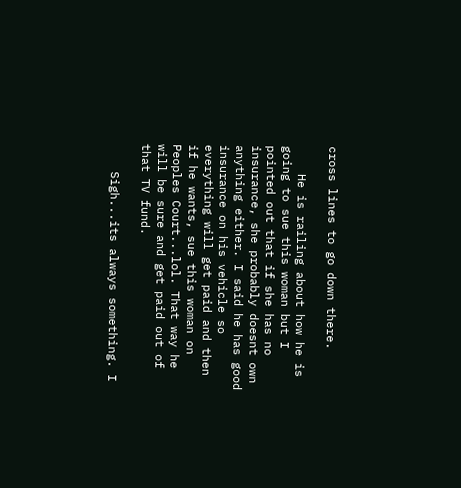cross lines to go down there.

    He is railing about how he is going to sue this woman but I pointed out that if she has no insurance, she probably doesnt own anything either. I said he has good insurance on his vehicle so everything will get paid and then if he wants, sue this woman on Peoples Court...lol. That way he will be sure and get paid out of that TV fund.

    Sigh...its always something. I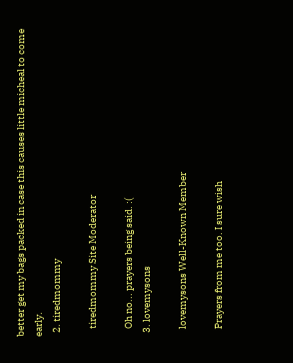better get my bags packed in case this causes little micheal to come early.
  2. tiredmommy

    tiredmommy Site Moderator

    Oh no... prayers being said. :(
  3. lovemysons

    lovemysons Well-Known Member

    Prayers from me too. I sure wish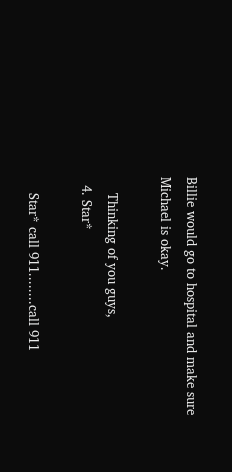Billie would go to hospital and make sure Michael is okay.

    Thinking of you guys,
  4. Star*

    Star* call 911........call 911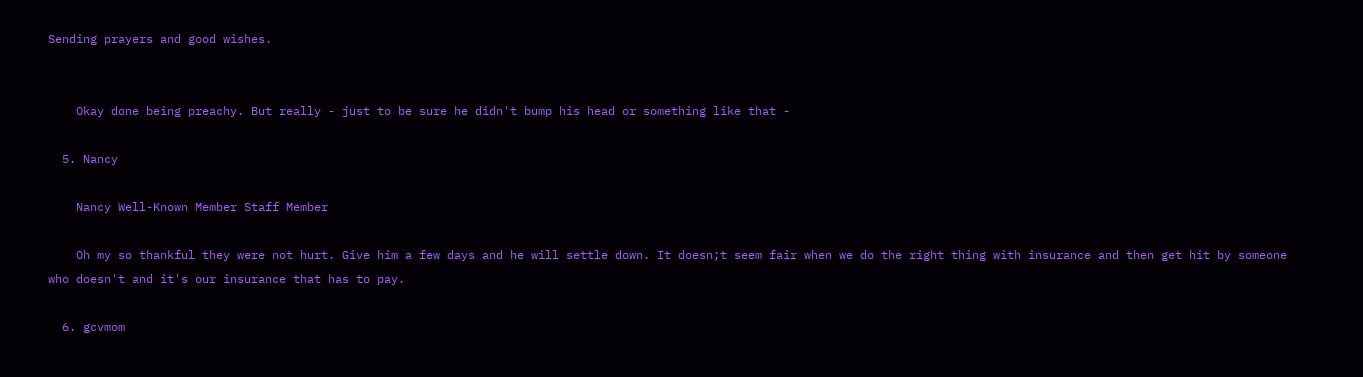Sending prayers and good wishes.


    Okay done being preachy. But really - just to be sure he didn't bump his head or something like that -

  5. Nancy

    Nancy Well-Known Member Staff Member

    Oh my so thankful they were not hurt. Give him a few days and he will settle down. It doesn;t seem fair when we do the right thing with insurance and then get hit by someone who doesn't and it's our insurance that has to pay.

  6. gcvmom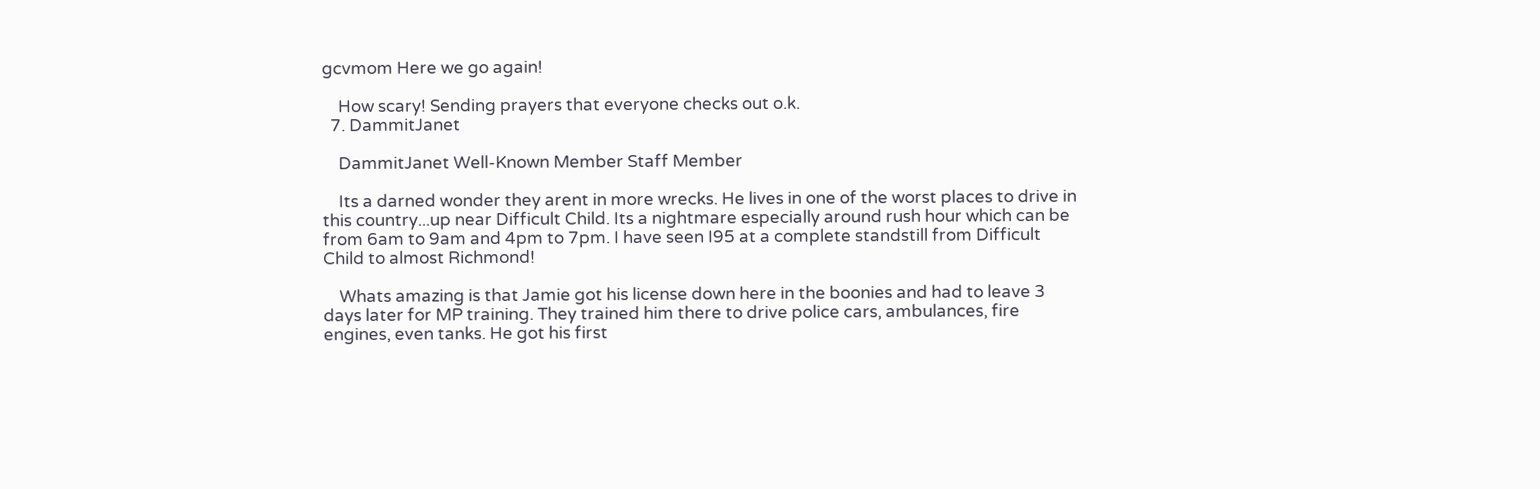gcvmom Here we go again!

    How scary! Sending prayers that everyone checks out o.k.
  7. DammitJanet

    DammitJanet Well-Known Member Staff Member

    Its a darned wonder they arent in more wrecks. He lives in one of the worst places to drive in this country...up near Difficult Child. Its a nightmare especially around rush hour which can be from 6am to 9am and 4pm to 7pm. I have seen I95 at a complete standstill from Difficult Child to almost Richmond!

    Whats amazing is that Jamie got his license down here in the boonies and had to leave 3 days later for MP training. They trained him there to drive police cars, ambulances, fire engines, even tanks. He got his first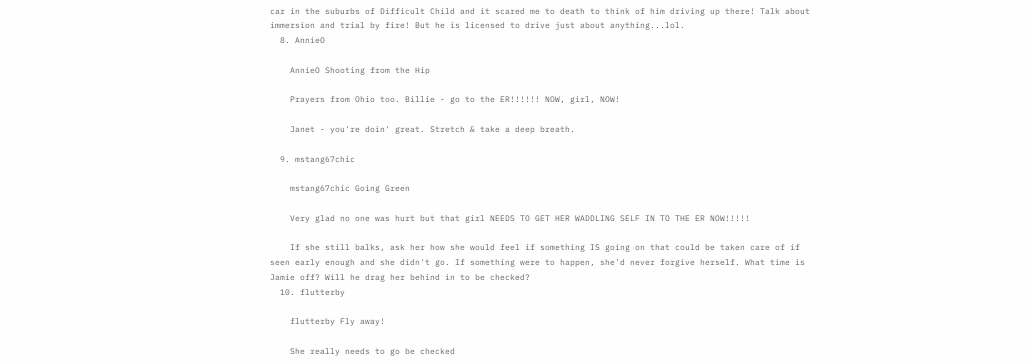car in the suburbs of Difficult Child and it scared me to death to think of him driving up there! Talk about immersion and trial by fire! But he is licensed to drive just about anything...lol.
  8. AnnieO

    AnnieO Shooting from the Hip

    Prayers from Ohio too. Billie - go to the ER!!!!!! NOW, girl, NOW!

    Janet - you're doin' great. Stretch & take a deep breath.

  9. mstang67chic

    mstang67chic Going Green

    Very glad no one was hurt but that girl NEEDS TO GET HER WADDLING SELF IN TO THE ER NOW!!!!!

    If she still balks, ask her how she would feel if something IS going on that could be taken care of if seen early enough and she didn't go. If something were to happen, she'd never forgive herself. What time is Jamie off? Will he drag her behind in to be checked?
  10. flutterby

    flutterby Fly away!

    She really needs to go be checked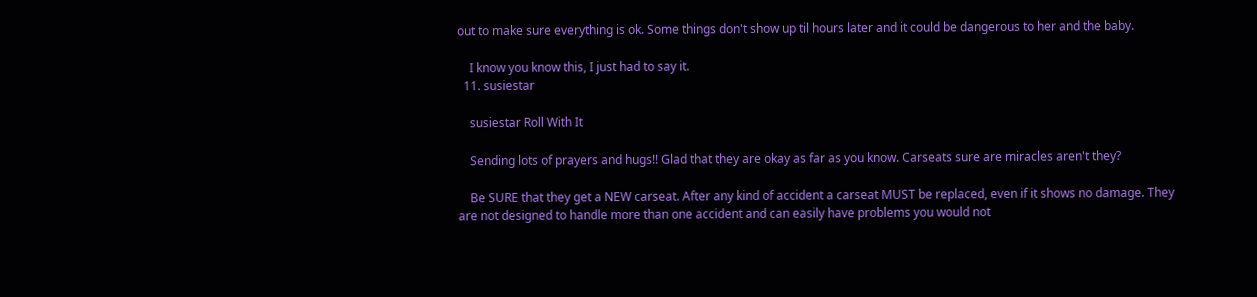out to make sure everything is ok. Some things don't show up til hours later and it could be dangerous to her and the baby.

    I know you know this, I just had to say it.
  11. susiestar

    susiestar Roll With It

    Sending lots of prayers and hugs!! Glad that they are okay as far as you know. Carseats sure are miracles aren't they?

    Be SURE that they get a NEW carseat. After any kind of accident a carseat MUST be replaced, even if it shows no damage. They are not designed to handle more than one accident and can easily have problems you would not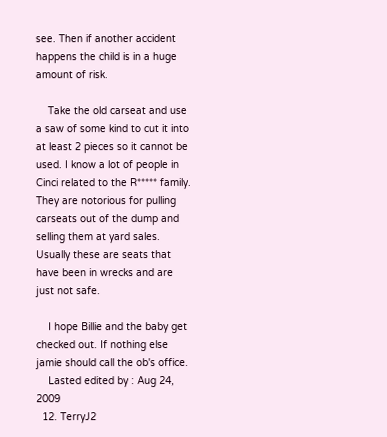see. Then if another accident happens the child is in a huge amount of risk.

    Take the old carseat and use a saw of some kind to cut it into at least 2 pieces so it cannot be used. I know a lot of people in Cinci related to the R***** family. They are notorious for pulling carseats out of the dump and selling them at yard sales. Usually these are seats that have been in wrecks and are just not safe.

    I hope Billie and the baby get checked out. If nothing else jamie should call the ob's office.
    Lasted edited by : Aug 24, 2009
  12. TerryJ2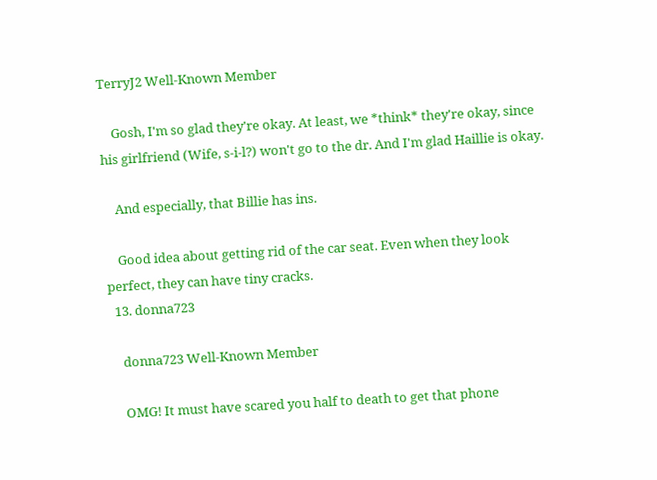TerryJ2 Well-Known Member

    Gosh, I'm so glad they're okay. At least, we *think* they're okay, since his girlfriend (Wife, s-i-l?) won't go to the dr. And I'm glad Haillie is okay.

    And especially, that Billie has ins.

    Good idea about getting rid of the car seat. Even when they look perfect, they can have tiny cracks.
  13. donna723

    donna723 Well-Known Member

    OMG! It must have scared you half to death to get that phone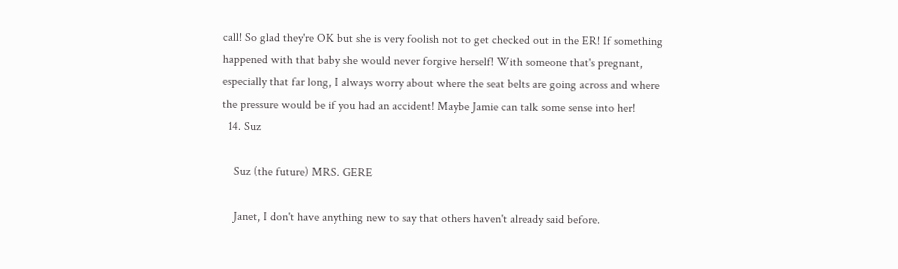call! So glad they're OK but she is very foolish not to get checked out in the ER! If something happened with that baby she would never forgive herself! With someone that's pregnant, especially that far long, I always worry about where the seat belts are going across and where the pressure would be if you had an accident! Maybe Jamie can talk some sense into her!
  14. Suz

    Suz (the future) MRS. GERE

    Janet, I don't have anything new to say that others haven't already said before.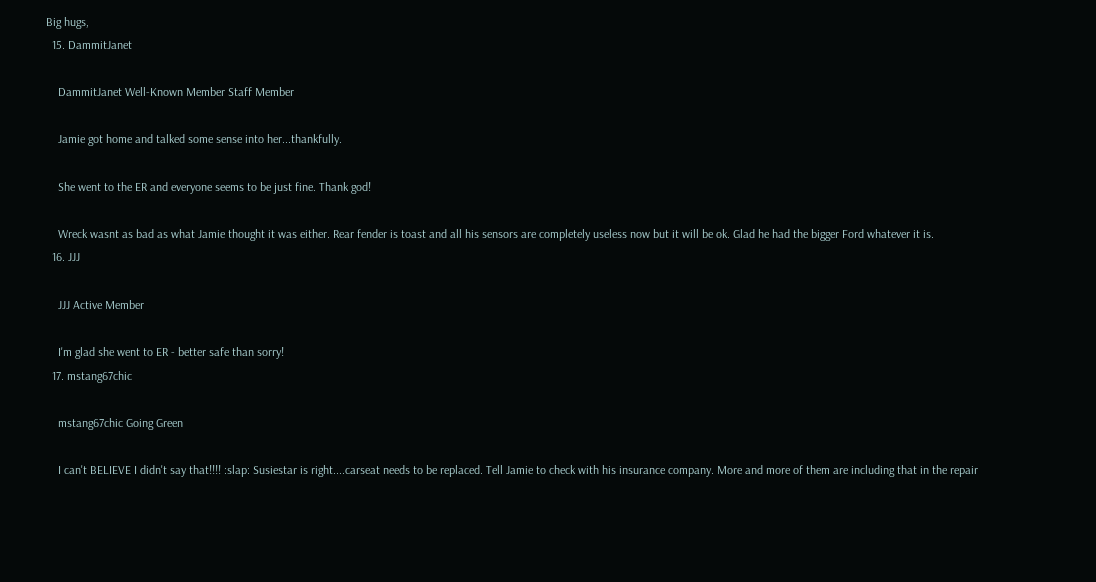Big hugs,
  15. DammitJanet

    DammitJanet Well-Known Member Staff Member

    Jamie got home and talked some sense into her...thankfully.

    She went to the ER and everyone seems to be just fine. Thank god!

    Wreck wasnt as bad as what Jamie thought it was either. Rear fender is toast and all his sensors are completely useless now but it will be ok. Glad he had the bigger Ford whatever it is.
  16. JJJ

    JJJ Active Member

    I'm glad she went to ER - better safe than sorry!
  17. mstang67chic

    mstang67chic Going Green

    I can't BELIEVE I didn't say that!!!! :slap: Susiestar is right....carseat needs to be replaced. Tell Jamie to check with his insurance company. More and more of them are including that in the repair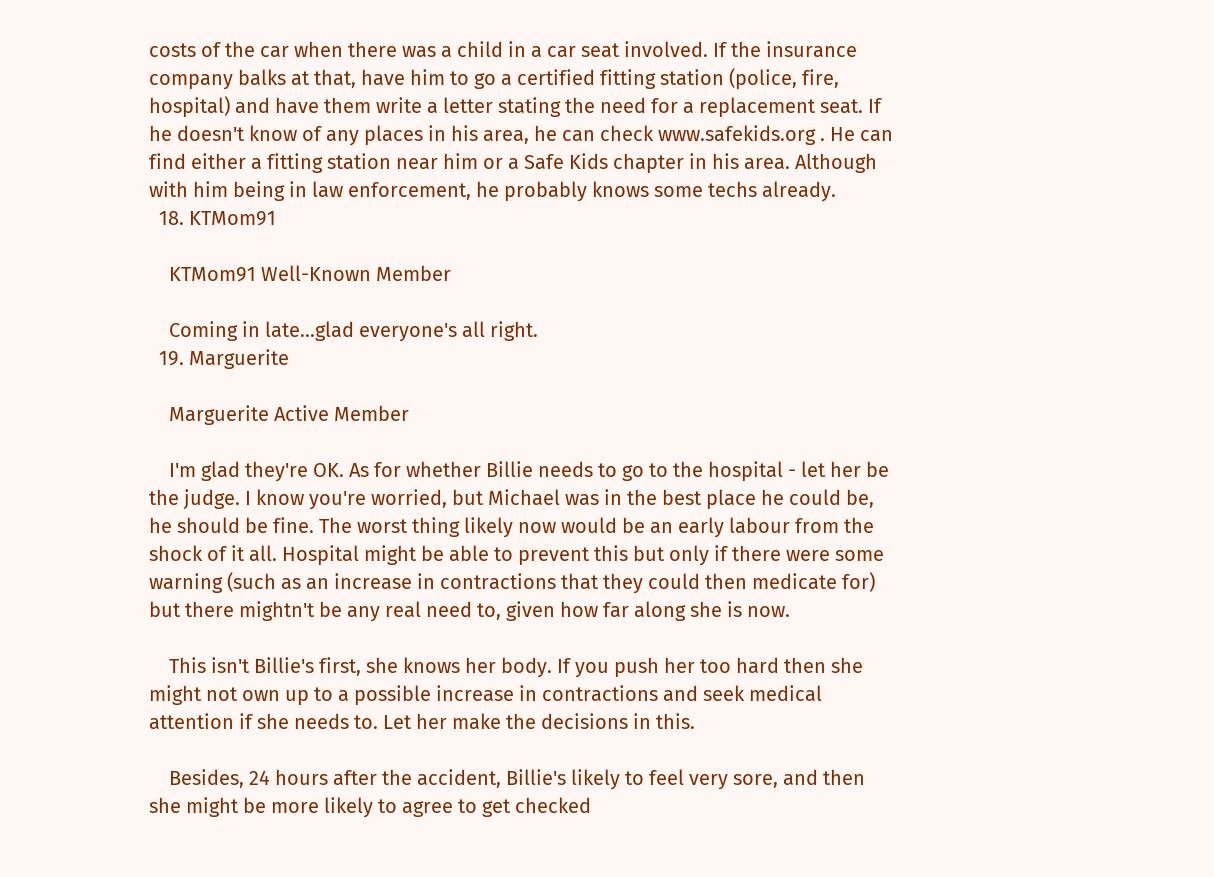costs of the car when there was a child in a car seat involved. If the insurance company balks at that, have him to go a certified fitting station (police, fire, hospital) and have them write a letter stating the need for a replacement seat. If he doesn't know of any places in his area, he can check www.safekids.org . He can find either a fitting station near him or a Safe Kids chapter in his area. Although with him being in law enforcement, he probably knows some techs already.
  18. KTMom91

    KTMom91 Well-Known Member

    Coming in late...glad everyone's all right.
  19. Marguerite

    Marguerite Active Member

    I'm glad they're OK. As for whether Billie needs to go to the hospital - let her be the judge. I know you're worried, but Michael was in the best place he could be, he should be fine. The worst thing likely now would be an early labour from the shock of it all. Hospital might be able to prevent this but only if there were some warning (such as an increase in contractions that they could then medicate for) but there mightn't be any real need to, given how far along she is now.

    This isn't Billie's first, she knows her body. If you push her too hard then she might not own up to a possible increase in contractions and seek medical attention if she needs to. Let her make the decisions in this.

    Besides, 24 hours after the accident, Billie's likely to feel very sore, and then she might be more likely to agree to get checked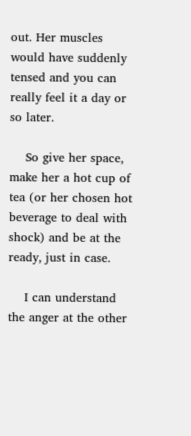out. Her muscles would have suddenly tensed and you can really feel it a day or so later.

    So give her space, make her a hot cup of tea (or her chosen hot beverage to deal with shock) and be at the ready, just in case.

    I can understand the anger at the other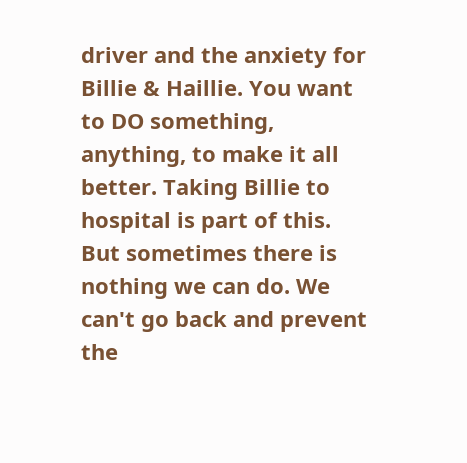driver and the anxiety for Billie & Haillie. You want to DO something, anything, to make it all better. Taking Billie to hospital is part of this. But sometimes there is nothing we can do. We can't go back and prevent the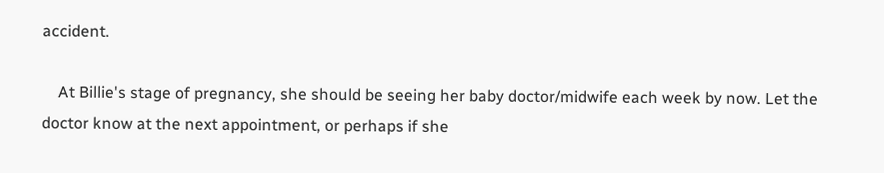accident.

    At Billie's stage of pregnancy, she should be seeing her baby doctor/midwife each week by now. Let the doctor know at the next appointment, or perhaps if she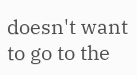doesn't want to go to the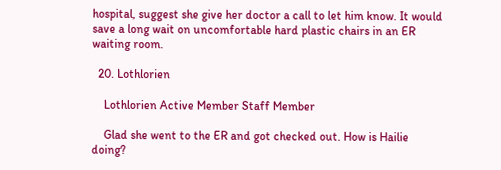hospital, suggest she give her doctor a call to let him know. It would save a long wait on uncomfortable hard plastic chairs in an ER waiting room.

  20. Lothlorien

    Lothlorien Active Member Staff Member

    Glad she went to the ER and got checked out. How is Hailie doing?